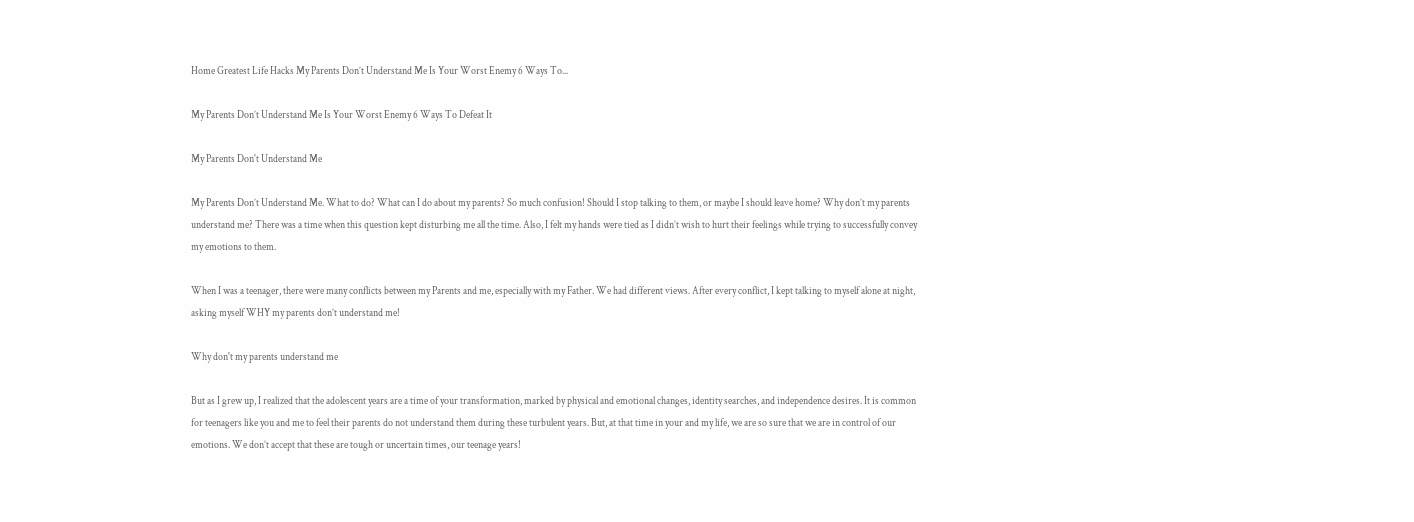Home Greatest Life Hacks My Parents Don’t Understand Me Is Your Worst Enemy 6 Ways To...

My Parents Don’t Understand Me Is Your Worst Enemy 6 Ways To Defeat It

My Parents Don't Understand Me

My Parents Don’t Understand Me. What to do? What can I do about my parents? So much confusion! Should I stop talking to them, or maybe I should leave home? Why don’t my parents understand me? There was a time when this question kept disturbing me all the time. Also, I felt my hands were tied as I didn’t wish to hurt their feelings while trying to successfully convey my emotions to them.

When I was a teenager, there were many conflicts between my Parents and me, especially with my Father. We had different views. After every conflict, I kept talking to myself alone at night, asking myself WHY my parents don’t understand me!

Why don't my parents understand me

But as I grew up, I realized that the adolescent years are a time of your transformation, marked by physical and emotional changes, identity searches, and independence desires. It is common for teenagers like you and me to feel their parents do not understand them during these turbulent years. But, at that time in your and my life, we are so sure that we are in control of our emotions. We don’t accept that these are tough or uncertain times, our teenage years!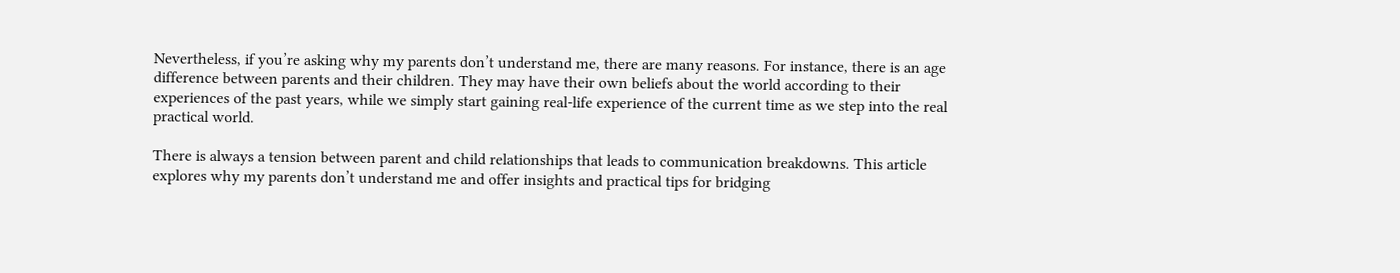Nevertheless, if you’re asking why my parents don’t understand me, there are many reasons. For instance, there is an age difference between parents and their children. They may have their own beliefs about the world according to their experiences of the past years, while we simply start gaining real-life experience of the current time as we step into the real practical world.

There is always a tension between parent and child relationships that leads to communication breakdowns. This article explores why my parents don’t understand me and offer insights and practical tips for bridging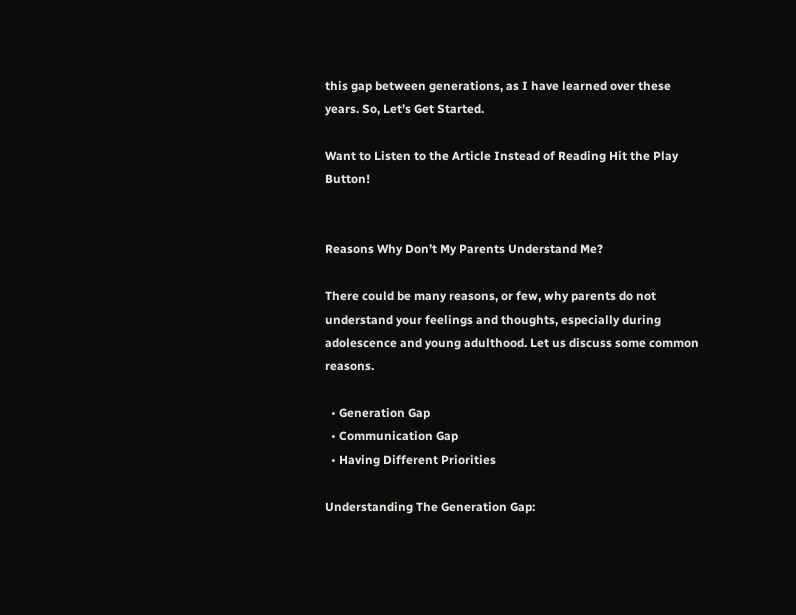this gap between generations, as I have learned over these years. So, Let’s Get Started.

Want to Listen to the Article Instead of Reading Hit the Play Button!


Reasons Why Don’t My Parents Understand Me?

There could be many reasons, or few, why parents do not understand your feelings and thoughts, especially during adolescence and young adulthood. Let us discuss some common reasons.

  • Generation Gap
  • Communication Gap
  • Having Different Priorities

Understanding The Generation Gap: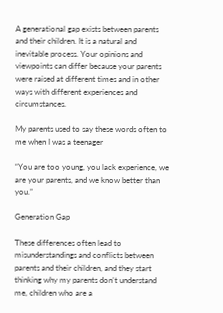A generational gap exists between parents and their children. It is a natural and inevitable process. Your opinions and viewpoints can differ because your parents were raised at different times and in other ways with different experiences and circumstances.

My parents used to say these words often to me when I was a teenager

“You are too young, you lack experience, we are your parents, and we know better than you.”

Generation Gap

These differences often lead to misunderstandings and conflicts between parents and their children, and they start thinking why my parents don’t understand me, children who are a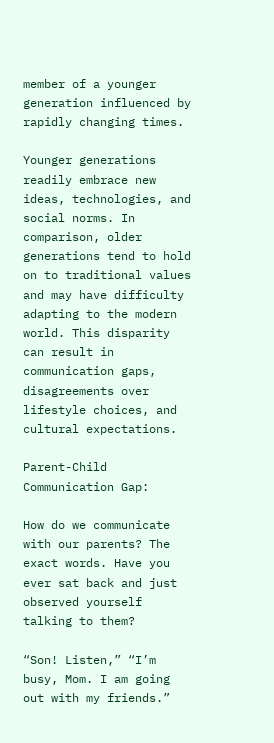member of a younger generation influenced by rapidly changing times.

Younger generations readily embrace new ideas, technologies, and social norms. In comparison, older generations tend to hold on to traditional values and may have difficulty adapting to the modern world. This disparity can result in communication gaps, disagreements over lifestyle choices, and cultural expectations.

Parent-Child Communication Gap:

How do we communicate with our parents? The exact words. Have you ever sat back and just observed yourself talking to them?

“Son! Listen,” “I’m busy, Mom. I am going out with my friends.”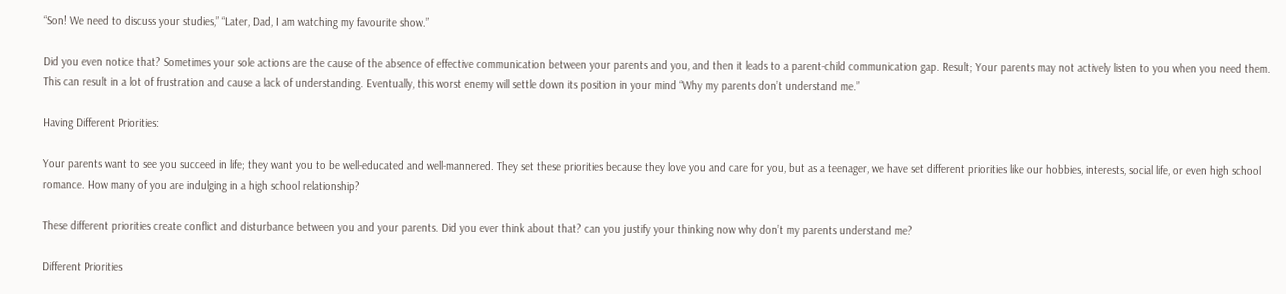“Son! We need to discuss your studies,” “Later, Dad, I am watching my favourite show.”

Did you even notice that? Sometimes your sole actions are the cause of the absence of effective communication between your parents and you, and then it leads to a parent-child communication gap. Result; Your parents may not actively listen to you when you need them. This can result in a lot of frustration and cause a lack of understanding. Eventually, this worst enemy will settle down its position in your mind “Why my parents don’t understand me.”

Having Different Priorities:

Your parents want to see you succeed in life; they want you to be well-educated and well-mannered. They set these priorities because they love you and care for you, but as a teenager, we have set different priorities like our hobbies, interests, social life, or even high school romance. How many of you are indulging in a high school relationship?

These different priorities create conflict and disturbance between you and your parents. Did you ever think about that? can you justify your thinking now why don’t my parents understand me?

Different Priorities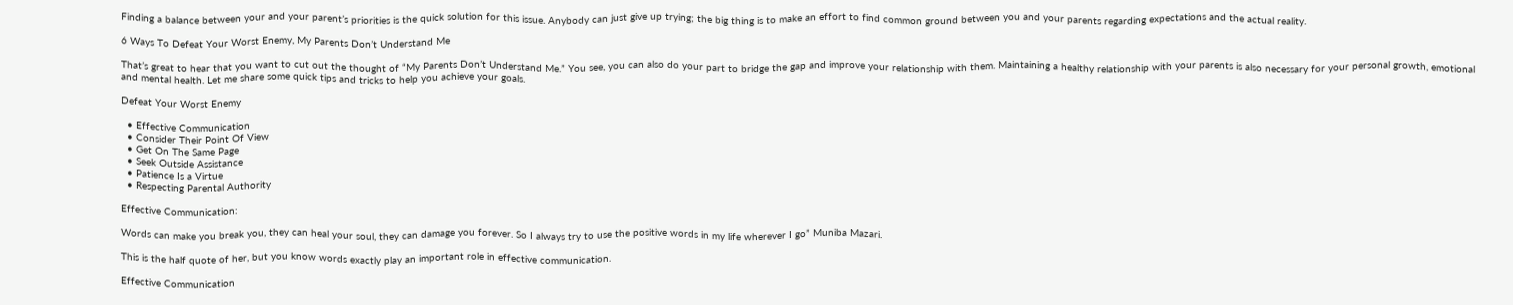Finding a balance between your and your parent’s priorities is the quick solution for this issue. Anybody can just give up trying; the big thing is to make an effort to find common ground between you and your parents regarding expectations and the actual reality.

6 Ways To Defeat Your Worst Enemy, My Parents Don’t Understand Me

That’s great to hear that you want to cut out the thought of “My Parents Don’t Understand Me.” You see, you can also do your part to bridge the gap and improve your relationship with them. Maintaining a healthy relationship with your parents is also necessary for your personal growth, emotional and mental health. Let me share some quick tips and tricks to help you achieve your goals.

Defeat Your Worst Enemy

  • Effective Communication
  • Consider Their Point Of View
  • Get On The Same Page
  • Seek Outside Assistance
  • Patience Is a Virtue
  • Respecting Parental Authority

Effective Communication:

Words can make you break you, they can heal your soul, they can damage you forever. So I always try to use the positive words in my life wherever I go” Muniba Mazari.

This is the half quote of her, but you know words exactly play an important role in effective communication.

Effective Communication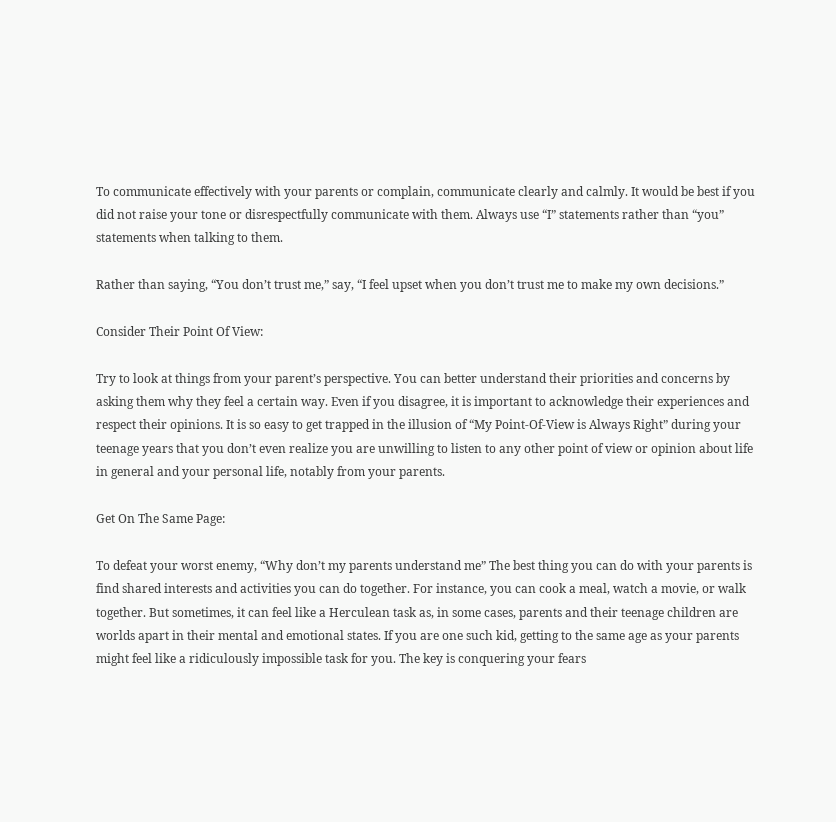To communicate effectively with your parents or complain, communicate clearly and calmly. It would be best if you did not raise your tone or disrespectfully communicate with them. Always use “I” statements rather than “you” statements when talking to them.

Rather than saying, “You don’t trust me,” say, “I feel upset when you don’t trust me to make my own decisions.”

Consider Their Point Of View:

Try to look at things from your parent’s perspective. You can better understand their priorities and concerns by asking them why they feel a certain way. Even if you disagree, it is important to acknowledge their experiences and respect their opinions. It is so easy to get trapped in the illusion of “My Point-Of-View is Always Right” during your teenage years that you don’t even realize you are unwilling to listen to any other point of view or opinion about life in general and your personal life, notably from your parents.

Get On The Same Page:

To defeat your worst enemy, “Why don’t my parents understand me” The best thing you can do with your parents is find shared interests and activities you can do together. For instance, you can cook a meal, watch a movie, or walk together. But sometimes, it can feel like a Herculean task as, in some cases, parents and their teenage children are worlds apart in their mental and emotional states. If you are one such kid, getting to the same age as your parents might feel like a ridiculously impossible task for you. The key is conquering your fears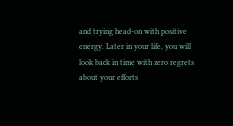and trying head-on with positive energy. Later in your life, you will look back in time with zero regrets about your efforts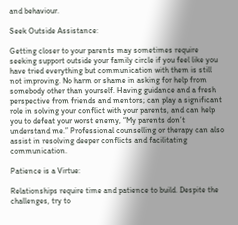and behaviour.

Seek Outside Assistance:

Getting closer to your parents may sometimes require seeking support outside your family circle if you feel like you have tried everything but communication with them is still not improving. No harm or shame in asking for help from somebody other than yourself. Having guidance and a fresh perspective from friends and mentors; can play a significant role in solving your conflict with your parents, and can help you to defeat your worst enemy, “My parents don’t understand me.” Professional counselling or therapy can also assist in resolving deeper conflicts and facilitating communication.

Patience is a Virtue:

Relationships require time and patience to build. Despite the challenges, try to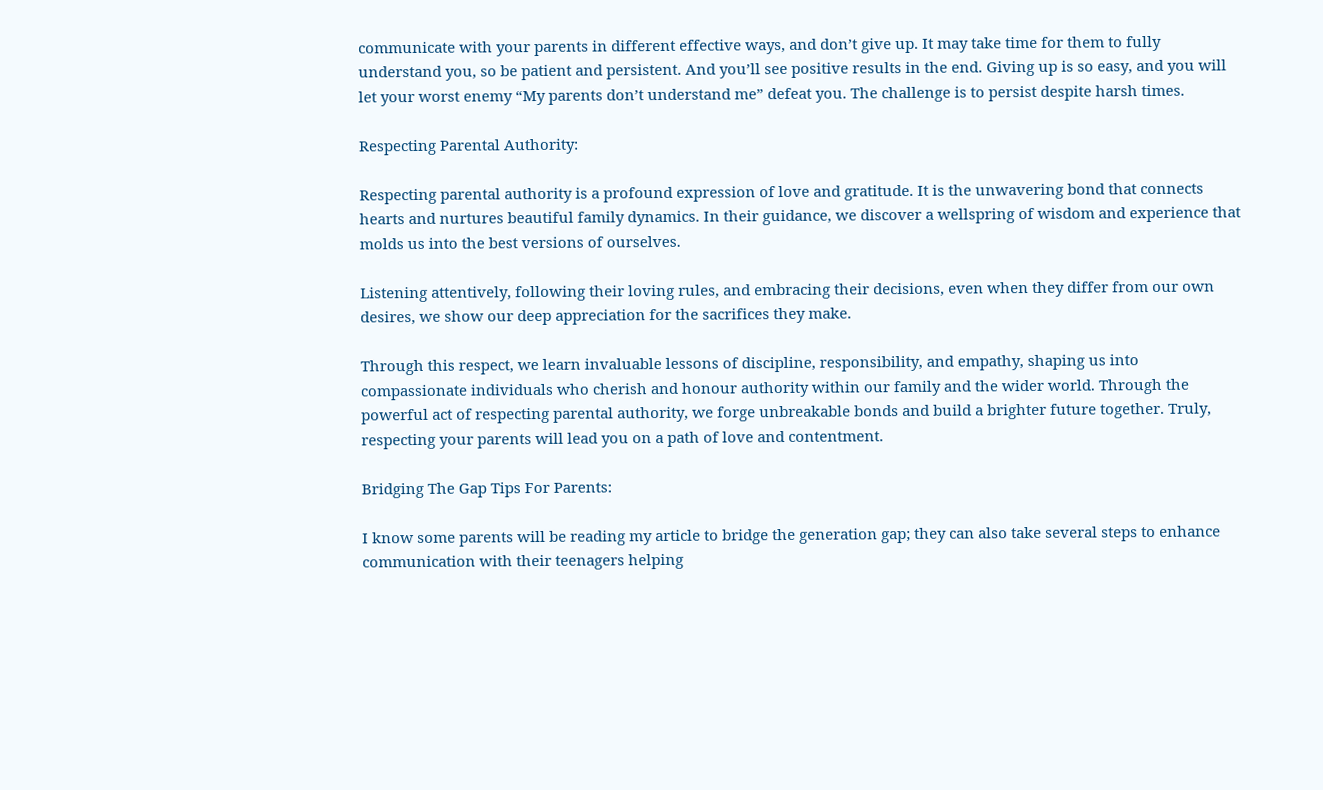communicate with your parents in different effective ways, and don’t give up. It may take time for them to fully understand you, so be patient and persistent. And you’ll see positive results in the end. Giving up is so easy, and you will let your worst enemy “My parents don’t understand me” defeat you. The challenge is to persist despite harsh times.

Respecting Parental Authority:

Respecting parental authority is a profound expression of love and gratitude. It is the unwavering bond that connects hearts and nurtures beautiful family dynamics. In their guidance, we discover a wellspring of wisdom and experience that molds us into the best versions of ourselves.

Listening attentively, following their loving rules, and embracing their decisions, even when they differ from our own desires, we show our deep appreciation for the sacrifices they make.

Through this respect, we learn invaluable lessons of discipline, responsibility, and empathy, shaping us into compassionate individuals who cherish and honour authority within our family and the wider world. Through the powerful act of respecting parental authority, we forge unbreakable bonds and build a brighter future together. Truly, respecting your parents will lead you on a path of love and contentment.

Bridging The Gap Tips For Parents:

I know some parents will be reading my article to bridge the generation gap; they can also take several steps to enhance communication with their teenagers helping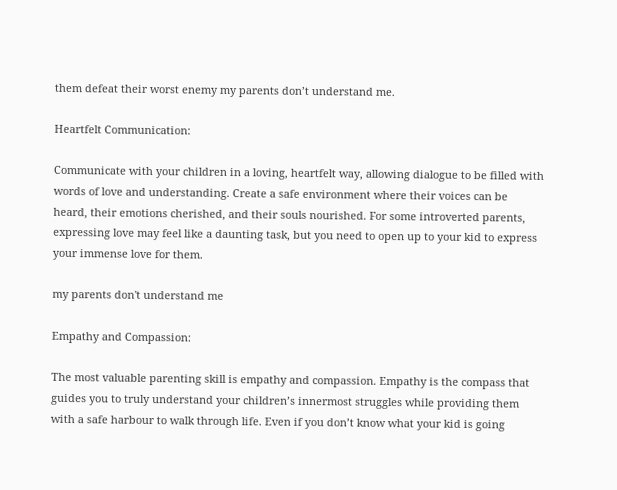them defeat their worst enemy my parents don’t understand me.

Heartfelt Communication:

Communicate with your children in a loving, heartfelt way, allowing dialogue to be filled with words of love and understanding. Create a safe environment where their voices can be heard, their emotions cherished, and their souls nourished. For some introverted parents, expressing love may feel like a daunting task, but you need to open up to your kid to express your immense love for them.

my parents don't understand me

Empathy and Compassion:

The most valuable parenting skill is empathy and compassion. Empathy is the compass that guides you to truly understand your children’s innermost struggles while providing them with a safe harbour to walk through life. Even if you don’t know what your kid is going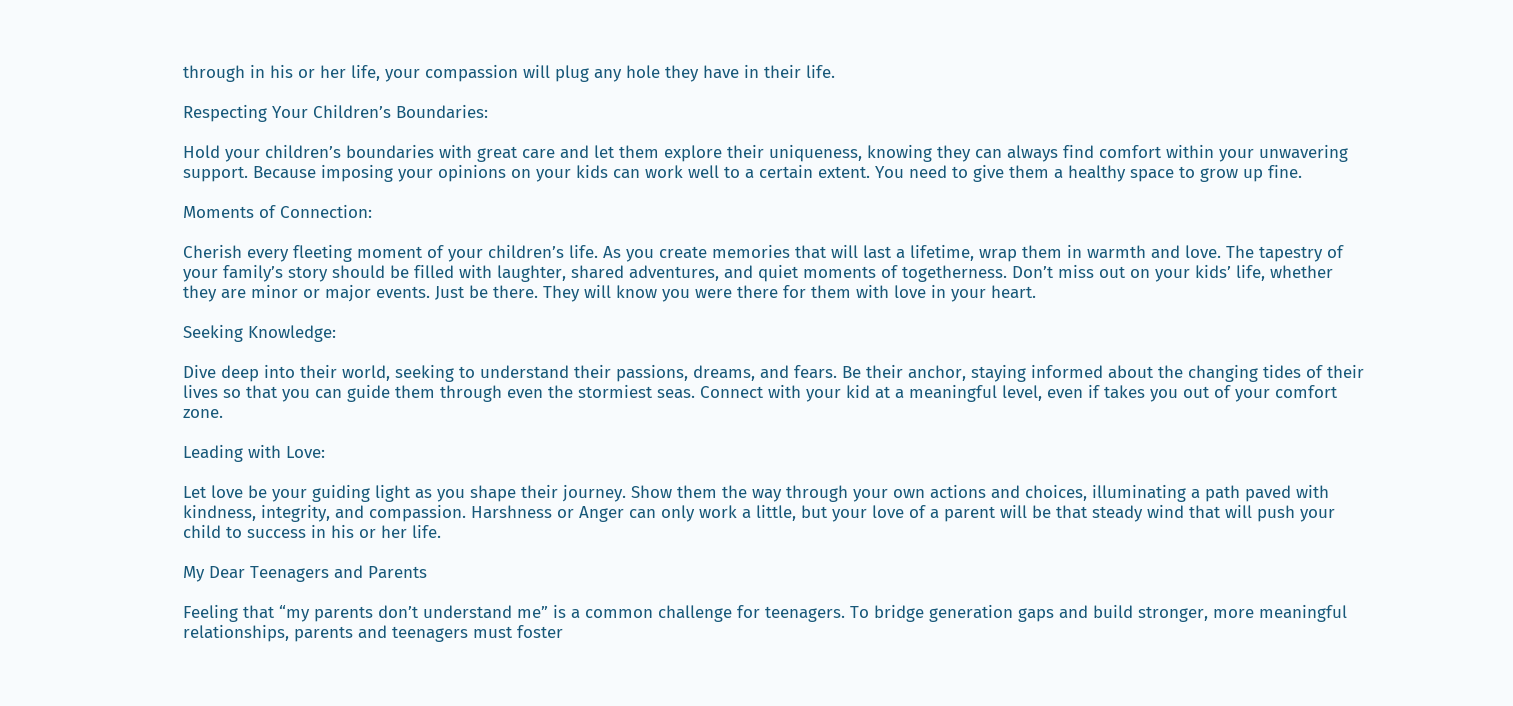through in his or her life, your compassion will plug any hole they have in their life.

Respecting Your Children’s Boundaries:

Hold your children’s boundaries with great care and let them explore their uniqueness, knowing they can always find comfort within your unwavering support. Because imposing your opinions on your kids can work well to a certain extent. You need to give them a healthy space to grow up fine.

Moments of Connection:

Cherish every fleeting moment of your children’s life. As you create memories that will last a lifetime, wrap them in warmth and love. The tapestry of your family’s story should be filled with laughter, shared adventures, and quiet moments of togetherness. Don’t miss out on your kids’ life, whether they are minor or major events. Just be there. They will know you were there for them with love in your heart.

Seeking Knowledge:

Dive deep into their world, seeking to understand their passions, dreams, and fears. Be their anchor, staying informed about the changing tides of their lives so that you can guide them through even the stormiest seas. Connect with your kid at a meaningful level, even if takes you out of your comfort zone.

Leading with Love:

Let love be your guiding light as you shape their journey. Show them the way through your own actions and choices, illuminating a path paved with kindness, integrity, and compassion. Harshness or Anger can only work a little, but your love of a parent will be that steady wind that will push your child to success in his or her life.

My Dear Teenagers and Parents

Feeling that “my parents don’t understand me” is a common challenge for teenagers. To bridge generation gaps and build stronger, more meaningful relationships, parents and teenagers must foster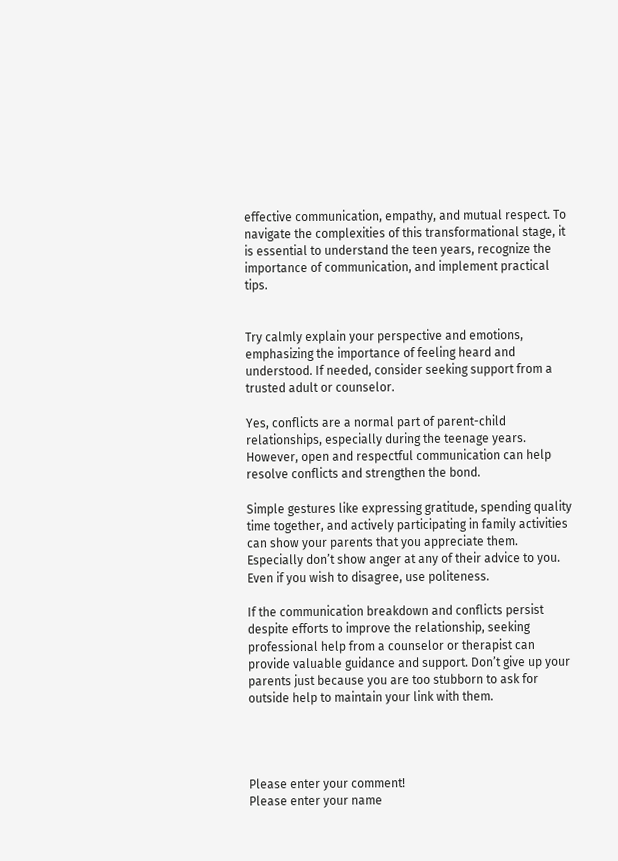effective communication, empathy, and mutual respect. To navigate the complexities of this transformational stage, it is essential to understand the teen years, recognize the importance of communication, and implement practical tips.


Try calmly explain your perspective and emotions, emphasizing the importance of feeling heard and understood. If needed, consider seeking support from a trusted adult or counselor.

Yes, conflicts are a normal part of parent-child relationships, especially during the teenage years. However, open and respectful communication can help resolve conflicts and strengthen the bond.

Simple gestures like expressing gratitude, spending quality time together, and actively participating in family activities can show your parents that you appreciate them. Especially don’t show anger at any of their advice to you. Even if you wish to disagree, use politeness.

If the communication breakdown and conflicts persist despite efforts to improve the relationship, seeking professional help from a counselor or therapist can provide valuable guidance and support. Don’t give up your parents just because you are too stubborn to ask for outside help to maintain your link with them.




Please enter your comment!
Please enter your name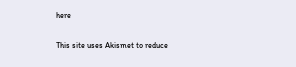here

This site uses Akismet to reduce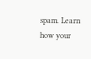spam. Learn how your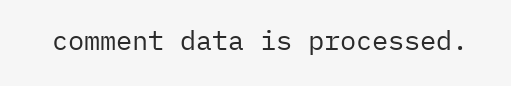comment data is processed.